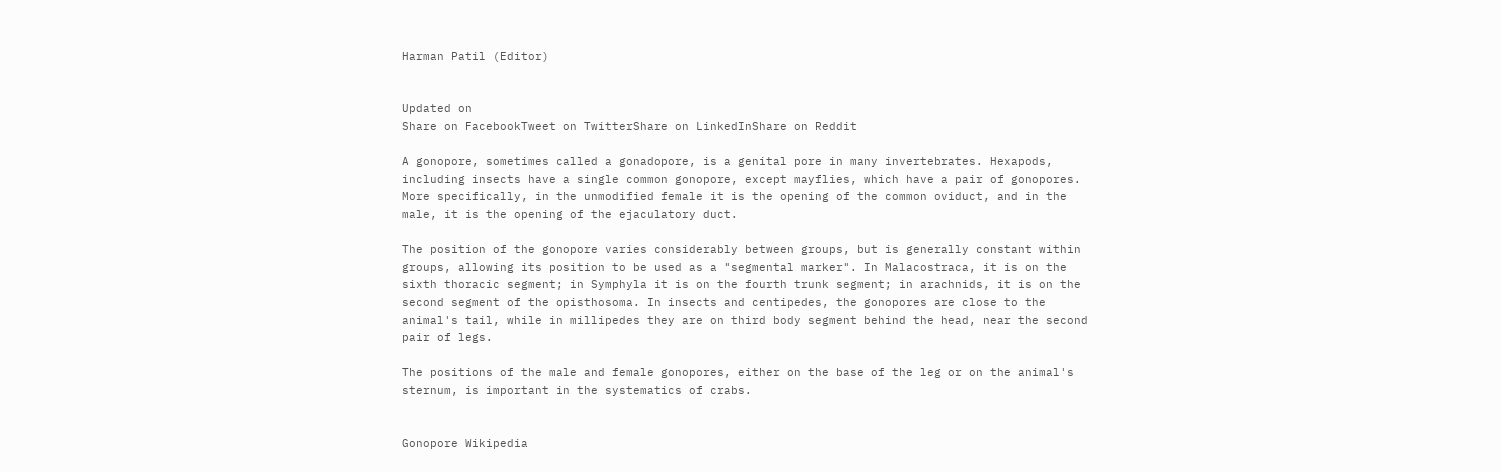Harman Patil (Editor)


Updated on
Share on FacebookTweet on TwitterShare on LinkedInShare on Reddit

A gonopore, sometimes called a gonadopore, is a genital pore in many invertebrates. Hexapods, including insects have a single common gonopore, except mayflies, which have a pair of gonopores. More specifically, in the unmodified female it is the opening of the common oviduct, and in the male, it is the opening of the ejaculatory duct.

The position of the gonopore varies considerably between groups, but is generally constant within groups, allowing its position to be used as a "segmental marker". In Malacostraca, it is on the sixth thoracic segment; in Symphyla it is on the fourth trunk segment; in arachnids, it is on the second segment of the opisthosoma. In insects and centipedes, the gonopores are close to the animal's tail, while in millipedes they are on third body segment behind the head, near the second pair of legs.

The positions of the male and female gonopores, either on the base of the leg or on the animal's sternum, is important in the systematics of crabs.


Gonopore Wikipedia